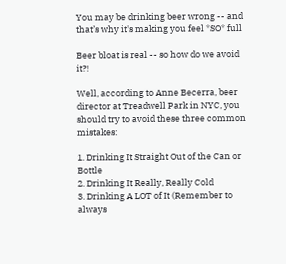You may be drinking beer wrong -- and that’s why it's making you feel *SO* full

Beer bloat is real -- so how do we avoid it?!

Well, according to Anne Becerra, beer director at Treadwell Park in NYC, you should try to avoid these three common mistakes:

1. Drinking It Straight Out of the Can or Bottle
2. Drinking It Really, Really Cold
3. Drinking A LOT of It (Remember to always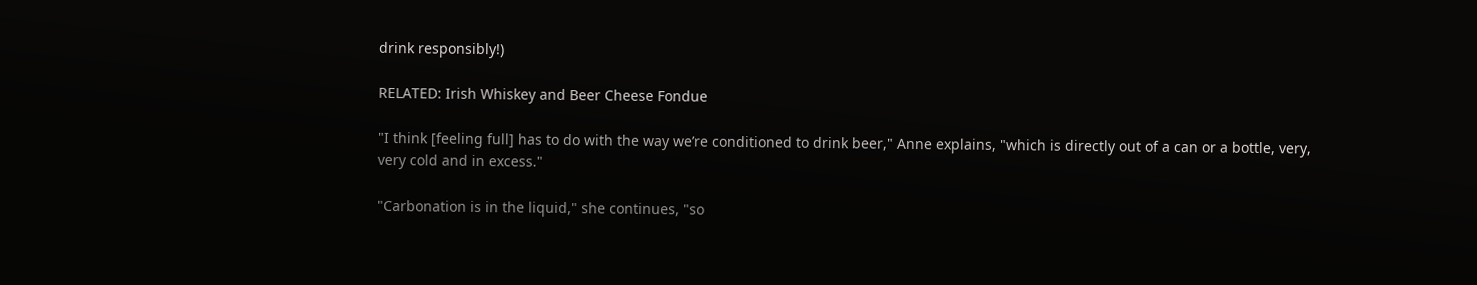drink responsibly!)

RELATED: Irish Whiskey and Beer Cheese Fondue

"I think [feeling full] has to do with the way we’re conditioned to drink beer," Anne explains, "which is directly out of a can or a bottle, very, very cold and in excess."

"Carbonation is in the liquid," she continues, "so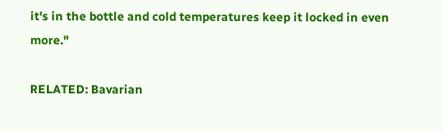it's in the bottle and cold temperatures keep it locked in even more."

RELATED: Bavarian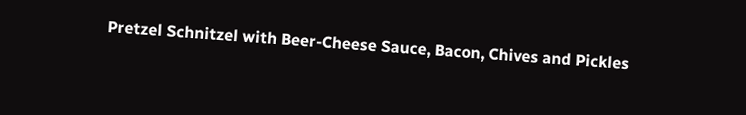Pretzel Schnitzel with Beer-Cheese Sauce, Bacon, Chives and Pickles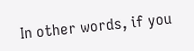In other words, if you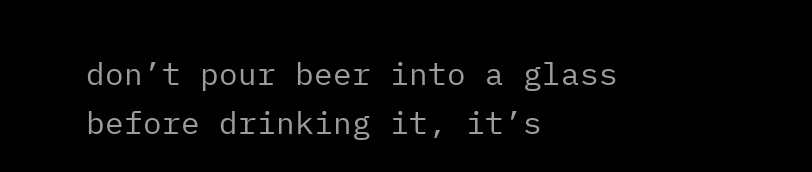don’t pour beer into a glass before drinking it, it’s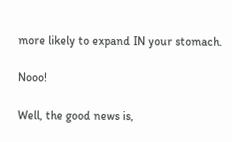more likely to expand IN your stomach.

Nooo!

Well, the good news is,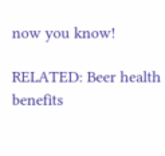now you know!

RELATED: Beer health benefits